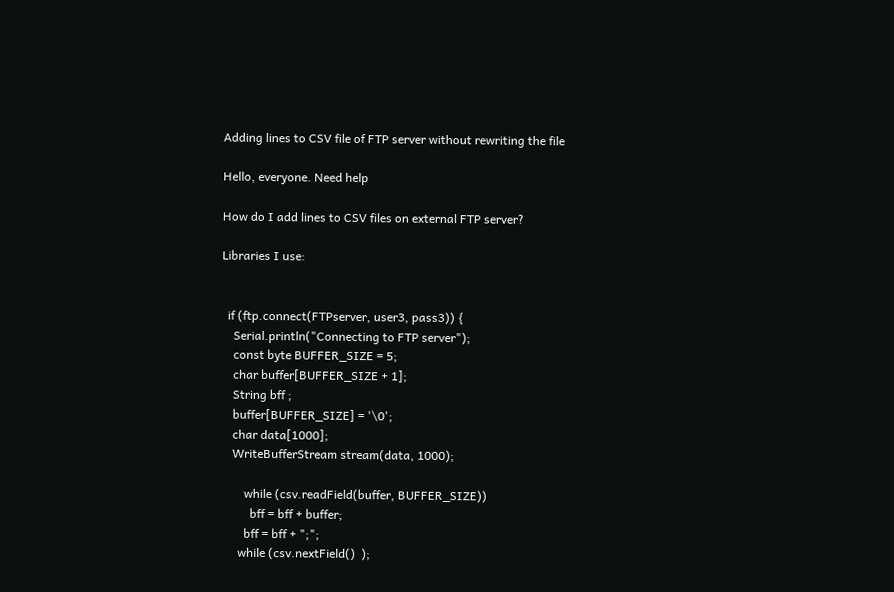Adding lines to CSV file of FTP server without rewriting the file

Hello, everyone. Need help

How do I add lines to CSV files on external FTP server?

Libraries I use:


  if (ftp.connect(FTPserver, user3, pass3)) {
    Serial.println("Connecting to FTP server");
    const byte BUFFER_SIZE = 5;
    char buffer[BUFFER_SIZE + 1];
    String bff ;
    buffer[BUFFER_SIZE] = '\0';
    char data[1000];
    WriteBufferStream stream(data, 1000);

        while (csv.readField(buffer, BUFFER_SIZE))
          bff = bff + buffer;
        bff = bff + ";";
      while (csv.nextField()  );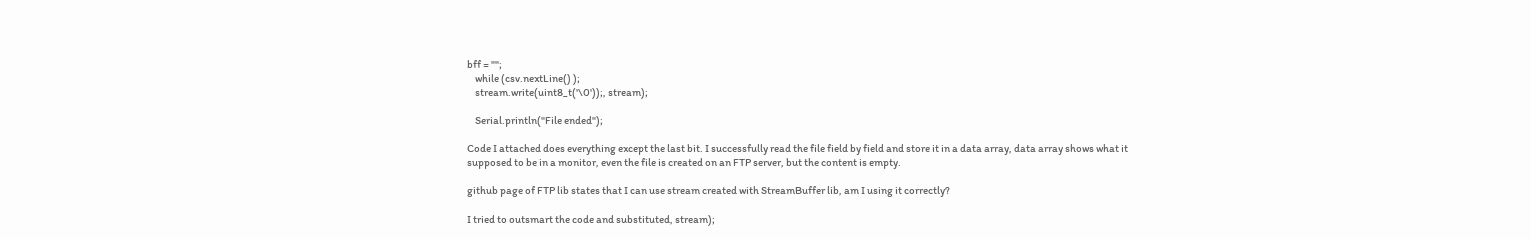bff = "";
    while (csv.nextLine() );
    stream.write(uint8_t('\0'));, stream);

    Serial.println("File ended");

Code I attached does everything except the last bit. I successfully read the file field by field and store it in a data array, data array shows what it supposed to be in a monitor, even the file is created on an FTP server, but the content is empty.

github page of FTP lib states that I can use stream created with StreamBuffer lib, am I using it correctly?

I tried to outsmart the code and substituted, stream);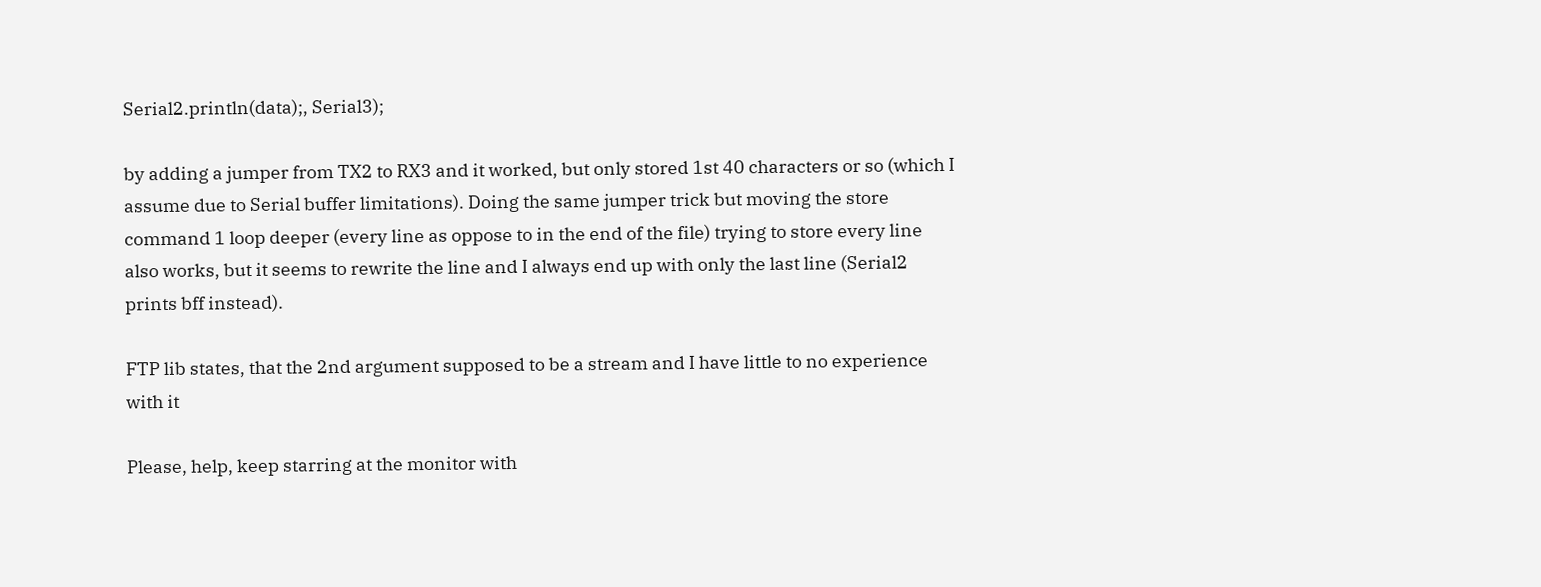Serial2.println(data);, Serial3);

by adding a jumper from TX2 to RX3 and it worked, but only stored 1st 40 characters or so (which I assume due to Serial buffer limitations). Doing the same jumper trick but moving the store command 1 loop deeper (every line as oppose to in the end of the file) trying to store every line also works, but it seems to rewrite the line and I always end up with only the last line (Serial2 prints bff instead).

FTP lib states, that the 2nd argument supposed to be a stream and I have little to no experience with it

Please, help, keep starring at the monitor with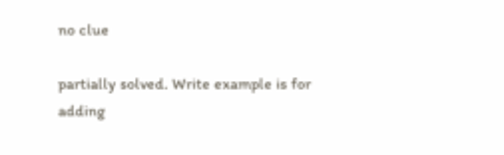no clue

partially solved. Write example is for adding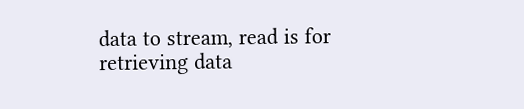data to stream, read is for retrieving data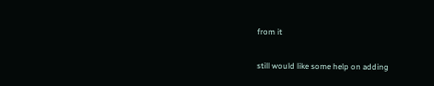from it

still would like some help on adding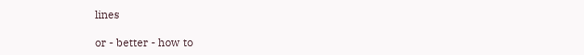lines

or - better - how to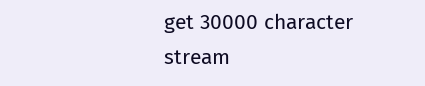get 30000 character stream